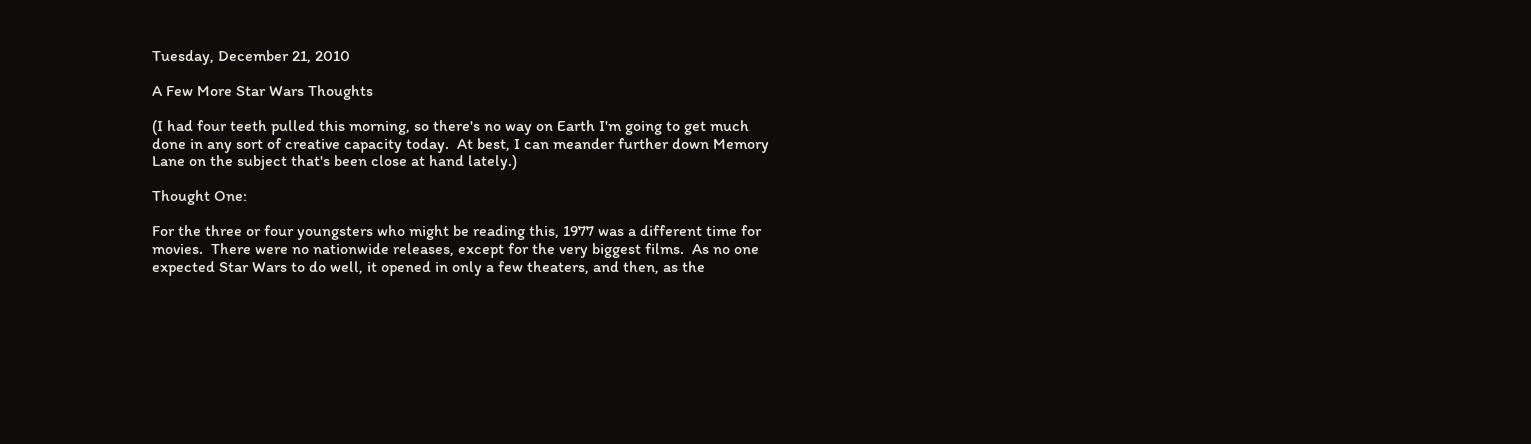Tuesday, December 21, 2010

A Few More Star Wars Thoughts

(I had four teeth pulled this morning, so there's no way on Earth I'm going to get much done in any sort of creative capacity today.  At best, I can meander further down Memory Lane on the subject that's been close at hand lately.)

Thought One:

For the three or four youngsters who might be reading this, 1977 was a different time for movies.  There were no nationwide releases, except for the very biggest films.  As no one expected Star Wars to do well, it opened in only a few theaters, and then, as the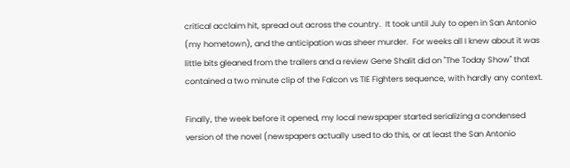critical acclaim hit, spread out across the country.  It took until July to open in San Antonio (my hometown), and the anticipation was sheer murder.  For weeks all I knew about it was little bits gleaned from the trailers and a review Gene Shalit did on "The Today Show" that contained a two minute clip of the Falcon vs TIE Fighters sequence, with hardly any context.

Finally, the week before it opened, my local newspaper started serializing a condensed version of the novel (newspapers actually used to do this, or at least the San Antonio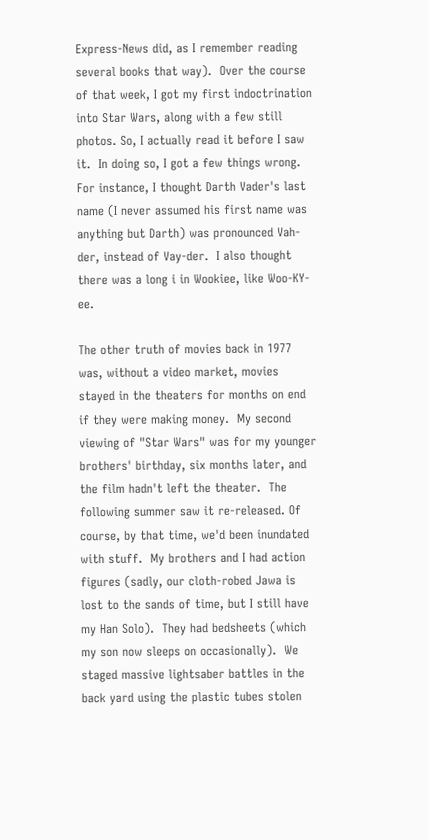Express-News did, as I remember reading several books that way).  Over the course of that week, I got my first indoctrination into Star Wars, along with a few still photos. So, I actually read it before I saw it.  In doing so, I got a few things wrong.  For instance, I thought Darth Vader's last name (I never assumed his first name was anything but Darth) was pronounced Vah-der, instead of Vay-der.  I also thought there was a long i in Wookiee, like Woo-KY-ee.

The other truth of movies back in 1977 was, without a video market, movies stayed in the theaters for months on end if they were making money.  My second viewing of "Star Wars" was for my younger brothers' birthday, six months later, and the film hadn't left the theater.  The following summer saw it re-released. Of course, by that time, we'd been inundated with stuff.  My brothers and I had action figures (sadly, our cloth-robed Jawa is lost to the sands of time, but I still have my Han Solo).  They had bedsheets (which my son now sleeps on occasionally).  We staged massive lightsaber battles in the back yard using the plastic tubes stolen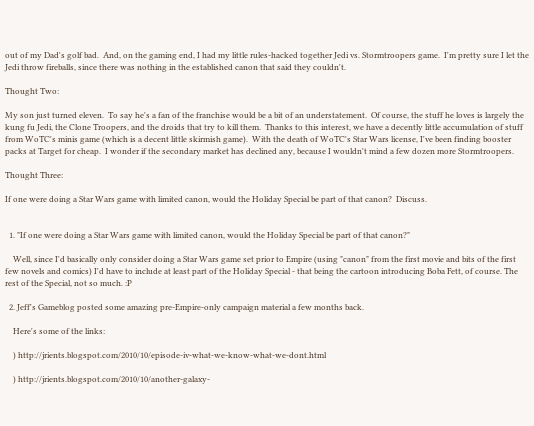out of my Dad's golf bad.  And, on the gaming end, I had my little rules-hacked together Jedi vs. Stormtroopers game.  I'm pretty sure I let the Jedi throw fireballs, since there was nothing in the established canon that said they couldn't.

Thought Two:

My son just turned eleven.  To say he's a fan of the franchise would be a bit of an understatement.  Of course, the stuff he loves is largely the kung fu Jedi, the Clone Troopers, and the droids that try to kill them.  Thanks to this interest, we have a decently little accumulation of stuff from WoTC's minis game (which is a decent little skirmish game).  With the death of WoTC's Star Wars license, I've been finding booster packs at Target for cheap.  I wonder if the secondary market has declined any, because I wouldn't mind a few dozen more Stormtroopers.

Thought Three:

If one were doing a Star Wars game with limited canon, would the Holiday Special be part of that canon?  Discuss.


  1. "If one were doing a Star Wars game with limited canon, would the Holiday Special be part of that canon?"

    Well, since I'd basically only consider doing a Star Wars game set prior to Empire (using "canon" from the first movie and bits of the first few novels and comics) I'd have to include at least part of the Holiday Special - that being the cartoon introducing Boba Fett, of course. The rest of the Special, not so much. :P

  2. Jeff's Gameblog posted some amazing pre-Empire-only campaign material a few months back.

    Here's some of the links:

    ) http://jrients.blogspot.com/2010/10/episode-iv-what-we-know-what-we-dont.html

    ) http://jrients.blogspot.com/2010/10/another-galaxy-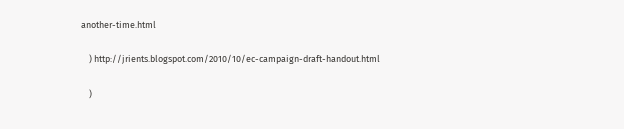another-time.html

    ) http://jrients.blogspot.com/2010/10/ec-campaign-draft-handout.html

    )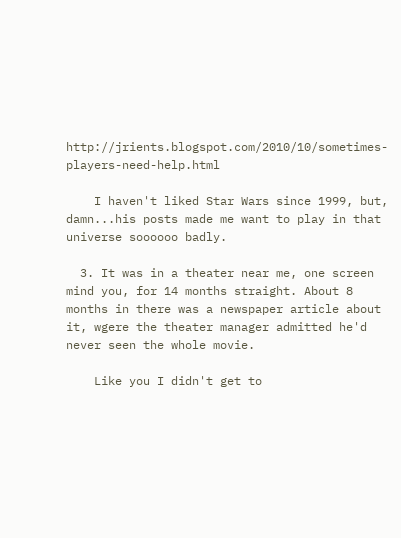http://jrients.blogspot.com/2010/10/sometimes-players-need-help.html

    I haven't liked Star Wars since 1999, but, damn...his posts made me want to play in that universe soooooo badly.

  3. It was in a theater near me, one screen mind you, for 14 months straight. About 8 months in there was a newspaper article about it, wgere the theater manager admitted he'd never seen the whole movie.

    Like you I didn't get to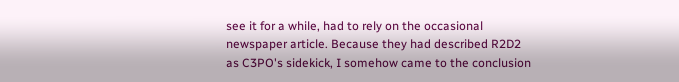see it for a while, had to rely on the occasional newspaper article. Because they had described R2D2 as C3PO's sidekick, I somehow came to the conclusion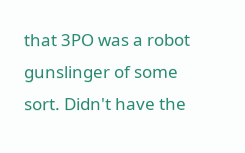that 3PO was a robot gunslinger of some sort. Didn't have the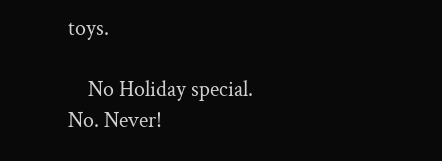toys.

    No Holiday special. No. Never!